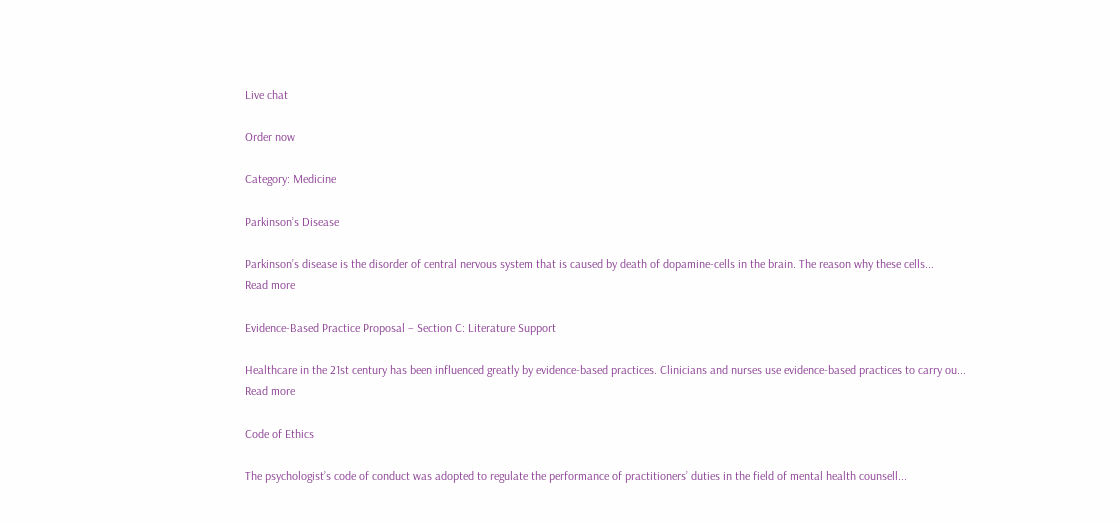Live chat

Order now

Category: Medicine

Parkinson’s Disease

Parkinson’s disease is the disorder of central nervous system that is caused by death of dopamine-cells in the brain. The reason why these cells...
Read more

Evidence-Based Practice Proposal – Section C: Literature Support

Healthcare in the 21st century has been influenced greatly by evidence-based practices. Clinicians and nurses use evidence-based practices to carry ou...
Read more

Code of Ethics

The psychologist’s code of conduct was adopted to regulate the performance of practitioners’ duties in the field of mental health counsell...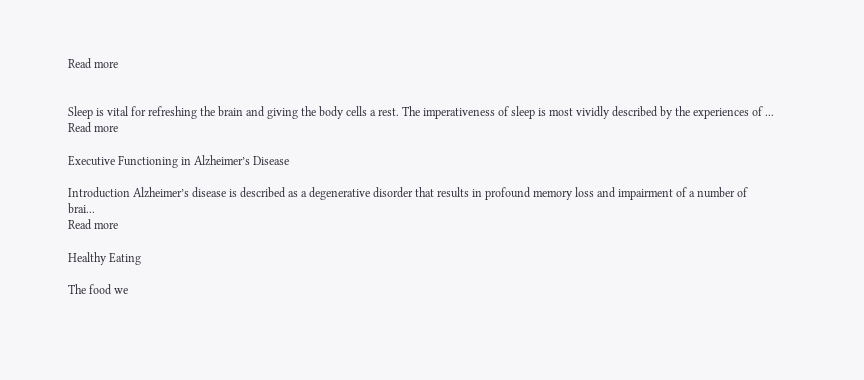Read more


Sleep is vital for refreshing the brain and giving the body cells a rest. The imperativeness of sleep is most vividly described by the experiences of ...
Read more

Executive Functioning in Alzheimer’s Disease

Introduction Alzheimer’s disease is described as a degenerative disorder that results in profound memory loss and impairment of a number of brai...
Read more

Healthy Eating

The food we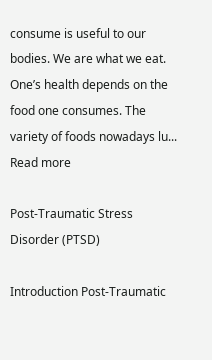consume is useful to our bodies. We are what we eat. One’s health depends on the food one consumes. The variety of foods nowadays lu...
Read more

Post-Traumatic Stress Disorder (PTSD)

Introduction Post-Traumatic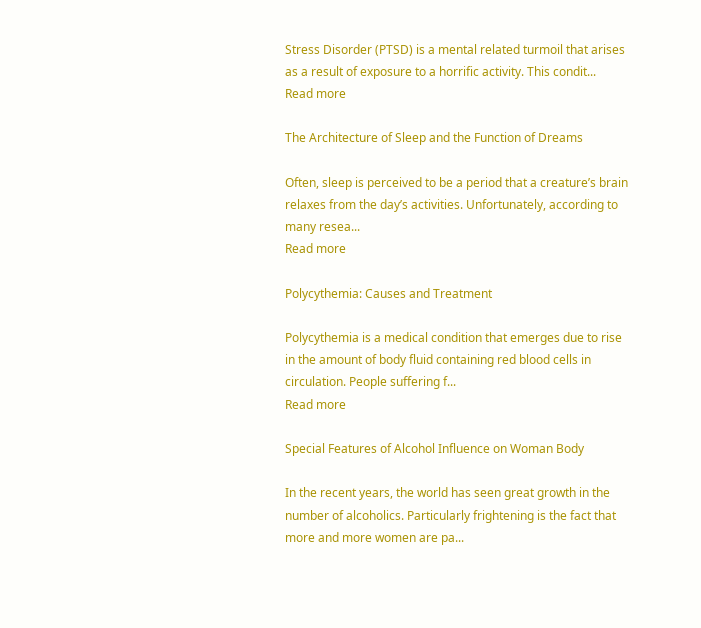Stress Disorder (PTSD) is a mental related turmoil that arises as a result of exposure to a horrific activity. This condit...
Read more

The Architecture of Sleep and the Function of Dreams

Often, sleep is perceived to be a period that a creature’s brain relaxes from the day’s activities. Unfortunately, according to many resea...
Read more

Polycythemia: Causes and Treatment

Polycythemia is a medical condition that emerges due to rise in the amount of body fluid containing red blood cells in circulation. People suffering f...
Read more

Special Features of Alcohol Influence on Woman Body

In the recent years, the world has seen great growth in the number of alcoholics. Particularly frightening is the fact that more and more women are pa...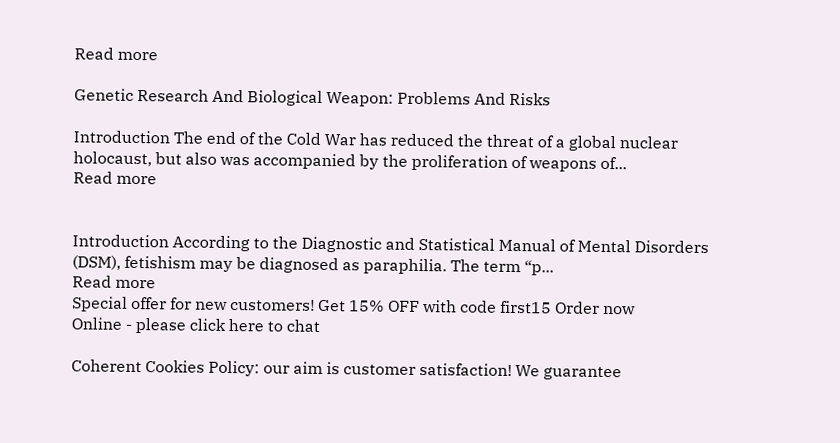Read more

Genetic Research And Biological Weapon: Problems And Risks

Introduction The end of the Cold War has reduced the threat of a global nuclear holocaust, but also was accompanied by the proliferation of weapons of...
Read more


Introduction According to the Diagnostic and Statistical Manual of Mental Disorders (DSM), fetishism may be diagnosed as paraphilia. The term “p...
Read more
Special offer for new customers! Get 15% OFF with code first15 Order now
Online - please click here to chat

Coherent Cookies Policy: our aim is customer satisfaction! We guarantee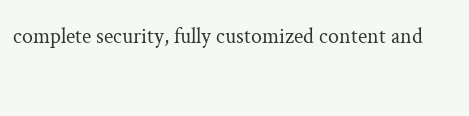complete security, fully customized content and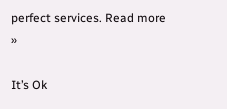perfect services. Read more »

It’s Ok